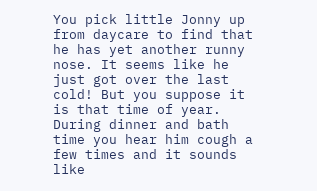You pick little Jonny up from daycare to find that he has yet another runny nose. It seems like he just got over the last cold! But you suppose it is that time of year.
During dinner and bath time you hear him cough a few times and it sounds like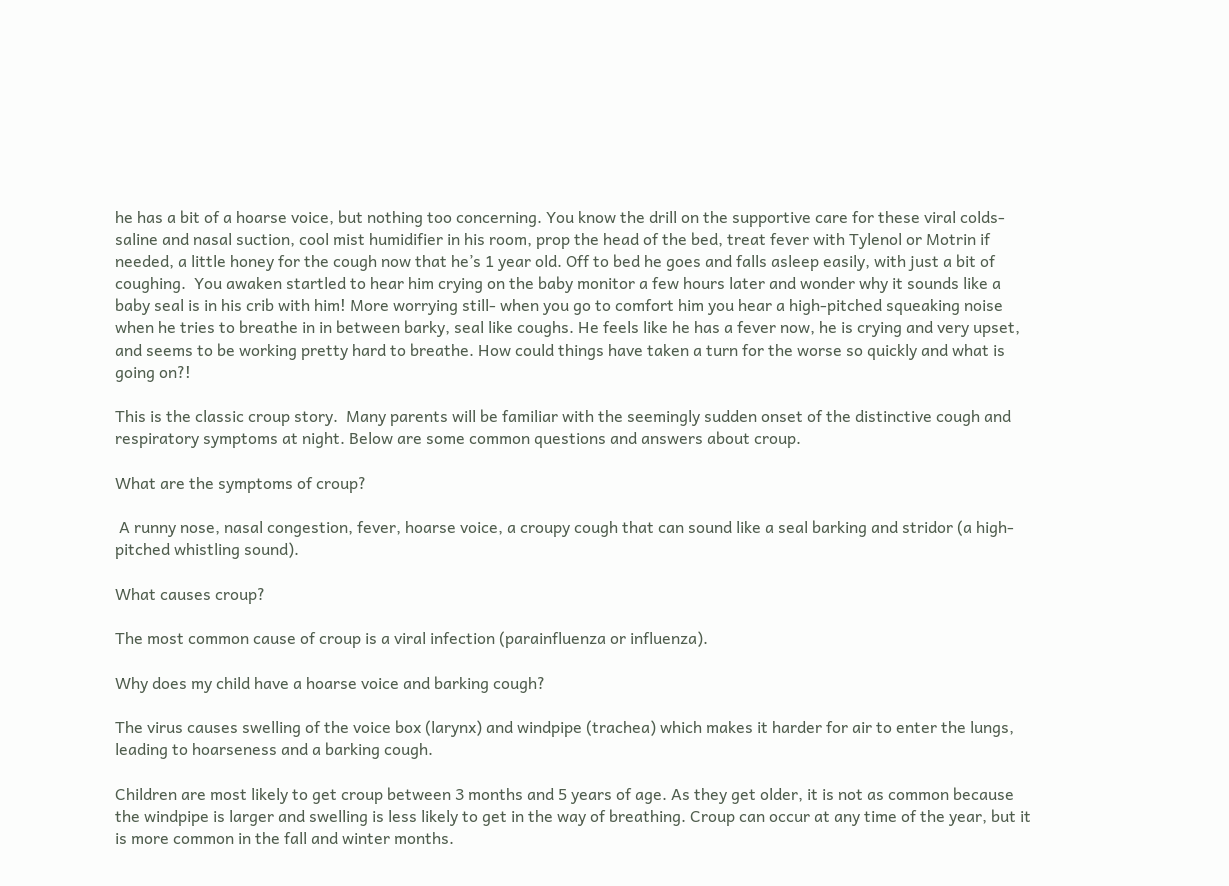he has a bit of a hoarse voice, but nothing too concerning. You know the drill on the supportive care for these viral colds- saline and nasal suction, cool mist humidifier in his room, prop the head of the bed, treat fever with Tylenol or Motrin if needed, a little honey for the cough now that he’s 1 year old. Off to bed he goes and falls asleep easily, with just a bit of coughing.  You awaken startled to hear him crying on the baby monitor a few hours later and wonder why it sounds like a baby seal is in his crib with him! More worrying still- when you go to comfort him you hear a high-pitched squeaking noise when he tries to breathe in in between barky, seal like coughs. He feels like he has a fever now, he is crying and very upset, and seems to be working pretty hard to breathe. How could things have taken a turn for the worse so quickly and what is going on?!

This is the classic croup story.  Many parents will be familiar with the seemingly sudden onset of the distinctive cough and respiratory symptoms at night. Below are some common questions and answers about croup.

What are the symptoms of croup?

 A runny nose, nasal congestion, fever, hoarse voice, a croupy cough that can sound like a seal barking and stridor (a high-pitched whistling sound).

What causes croup?

The most common cause of croup is a viral infection (parainfluenza or influenza).

Why does my child have a hoarse voice and barking cough?

The virus causes swelling of the voice box (larynx) and windpipe (trachea) which makes it harder for air to enter the lungs, leading to hoarseness and a barking cough.

Children are most likely to get croup between 3 months and 5 years of age. As they get older, it is not as common because the windpipe is larger and swelling is less likely to get in the way of breathing. Croup can occur at any time of the year, but it is more common in the fall and winter months.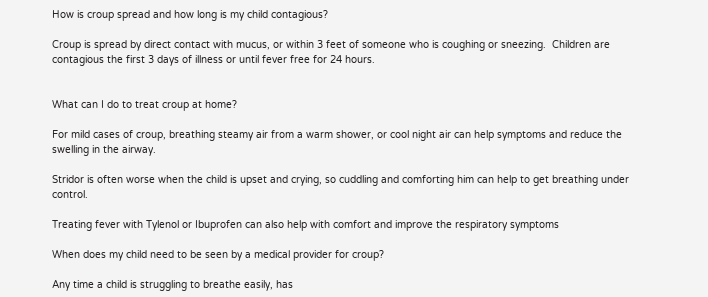How is croup spread and how long is my child contagious?

Croup is spread by direct contact with mucus, or within 3 feet of someone who is coughing or sneezing.  Children are contagious the first 3 days of illness or until fever free for 24 hours.


What can I do to treat croup at home?

For mild cases of croup, breathing steamy air from a warm shower, or cool night air can help symptoms and reduce the swelling in the airway.

Stridor is often worse when the child is upset and crying, so cuddling and comforting him can help to get breathing under control.

Treating fever with Tylenol or Ibuprofen can also help with comfort and improve the respiratory symptoms

When does my child need to be seen by a medical provider for croup?

Any time a child is struggling to breathe easily, has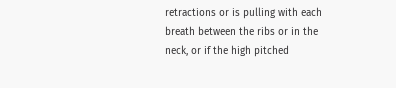retractions or is pulling with each breath between the ribs or in the neck, or if the high pitched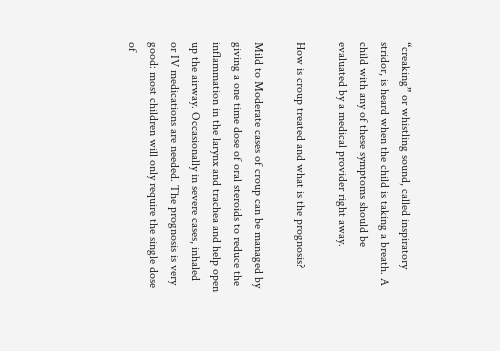“creaking” or whistling sound, called inspiratory stridor, is heard when the child is taking a breath. A child with any of these symptoms should be evaluated by a medical provider right away.

How is croup treated and what is the prognosis?

Mild to Moderate cases of croup can be managed by giving a one time dose of oral steroids to reduce the inflammation in the larynx and trachea and help open up the airway. Occasionally in severe cases, inhaled or IV medications are needed. The prognosis is very good: most children will only require the single dose of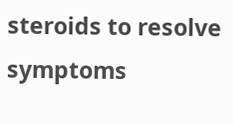steroids to resolve symptoms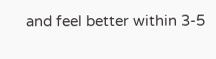and feel better within 3-5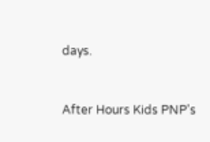days.


After Hours Kids PNP's